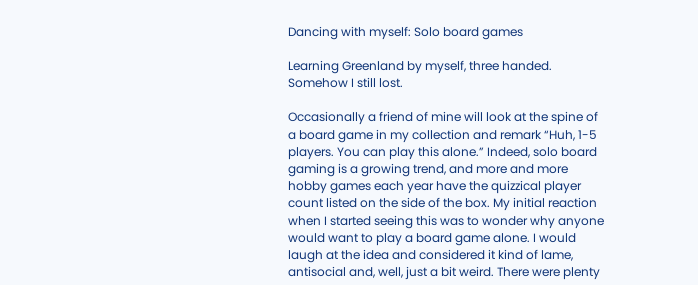Dancing with myself: Solo board games

Learning Greenland by myself, three handed. Somehow I still lost.

Occasionally a friend of mine will look at the spine of a board game in my collection and remark “Huh, 1-5 players. You can play this alone.” Indeed, solo board gaming is a growing trend, and more and more hobby games each year have the quizzical player count listed on the side of the box. My initial reaction when I started seeing this was to wonder why anyone would want to play a board game alone. I would laugh at the idea and considered it kind of lame, antisocial and, well, just a bit weird. There were plenty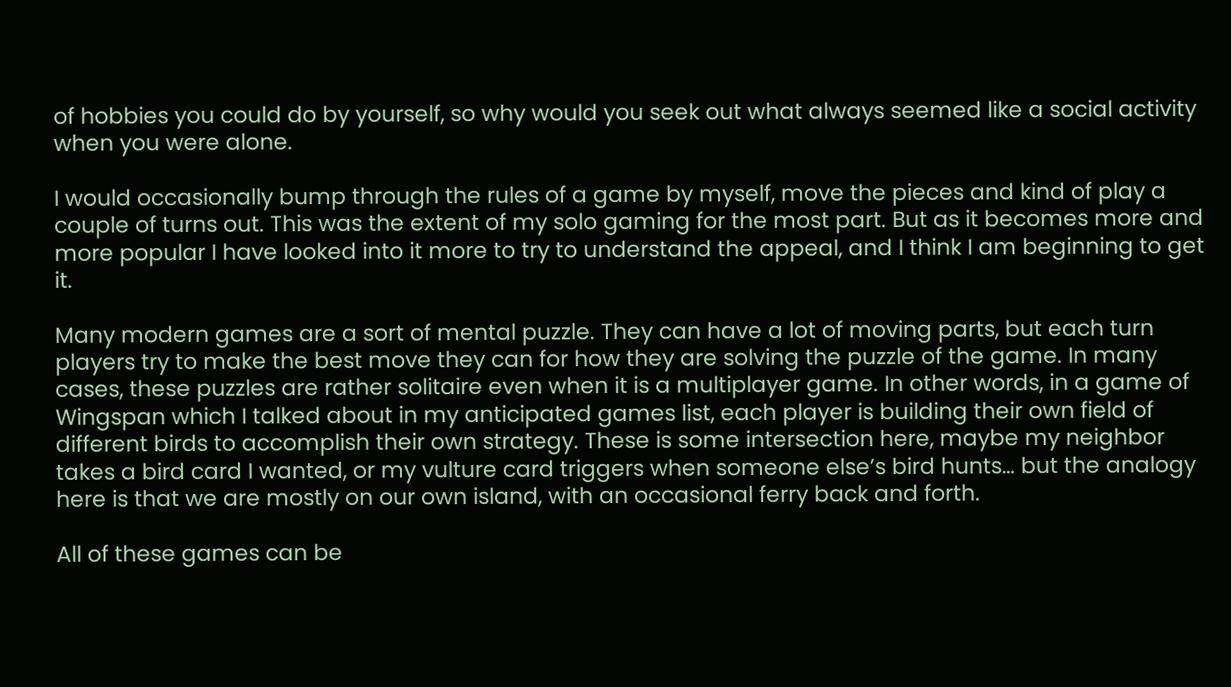of hobbies you could do by yourself, so why would you seek out what always seemed like a social activity when you were alone.

I would occasionally bump through the rules of a game by myself, move the pieces and kind of play a couple of turns out. This was the extent of my solo gaming for the most part. But as it becomes more and more popular I have looked into it more to try to understand the appeal, and I think I am beginning to get it.

Many modern games are a sort of mental puzzle. They can have a lot of moving parts, but each turn players try to make the best move they can for how they are solving the puzzle of the game. In many cases, these puzzles are rather solitaire even when it is a multiplayer game. In other words, in a game of Wingspan which I talked about in my anticipated games list, each player is building their own field of different birds to accomplish their own strategy. These is some intersection here, maybe my neighbor takes a bird card I wanted, or my vulture card triggers when someone else’s bird hunts… but the analogy here is that we are mostly on our own island, with an occasional ferry back and forth.

All of these games can be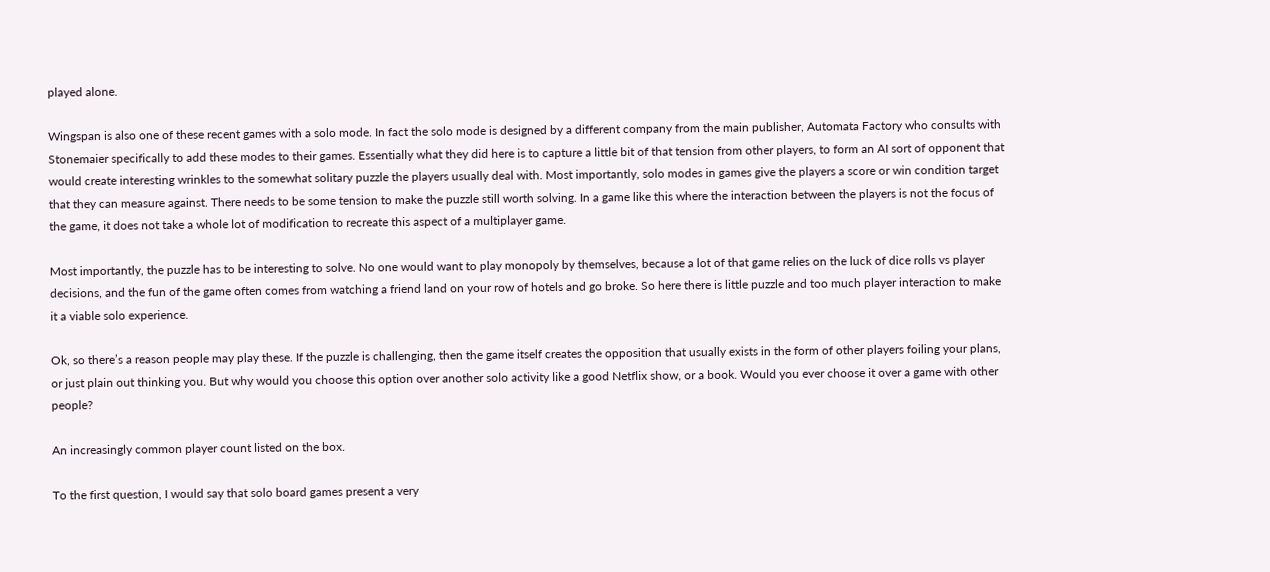played alone.

Wingspan is also one of these recent games with a solo mode. In fact the solo mode is designed by a different company from the main publisher, Automata Factory who consults with Stonemaier specifically to add these modes to their games. Essentially what they did here is to capture a little bit of that tension from other players, to form an AI sort of opponent that would create interesting wrinkles to the somewhat solitary puzzle the players usually deal with. Most importantly, solo modes in games give the players a score or win condition target that they can measure against. There needs to be some tension to make the puzzle still worth solving. In a game like this where the interaction between the players is not the focus of the game, it does not take a whole lot of modification to recreate this aspect of a multiplayer game.

Most importantly, the puzzle has to be interesting to solve. No one would want to play monopoly by themselves, because a lot of that game relies on the luck of dice rolls vs player decisions, and the fun of the game often comes from watching a friend land on your row of hotels and go broke. So here there is little puzzle and too much player interaction to make it a viable solo experience.

Ok, so there’s a reason people may play these. If the puzzle is challenging, then the game itself creates the opposition that usually exists in the form of other players foiling your plans, or just plain out thinking you. But why would you choose this option over another solo activity like a good Netflix show, or a book. Would you ever choose it over a game with other people?

An increasingly common player count listed on the box.

To the first question, I would say that solo board games present a very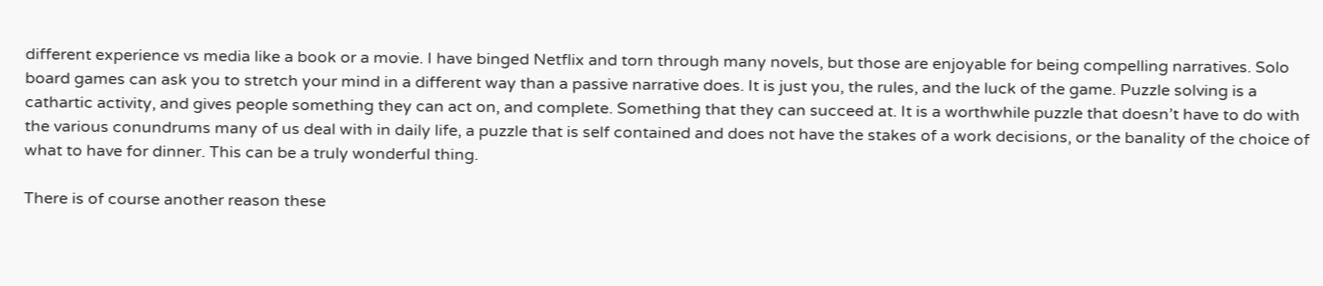different experience vs media like a book or a movie. I have binged Netflix and torn through many novels, but those are enjoyable for being compelling narratives. Solo board games can ask you to stretch your mind in a different way than a passive narrative does. It is just you, the rules, and the luck of the game. Puzzle solving is a cathartic activity, and gives people something they can act on, and complete. Something that they can succeed at. It is a worthwhile puzzle that doesn’t have to do with the various conundrums many of us deal with in daily life, a puzzle that is self contained and does not have the stakes of a work decisions, or the banality of the choice of what to have for dinner. This can be a truly wonderful thing.

There is of course another reason these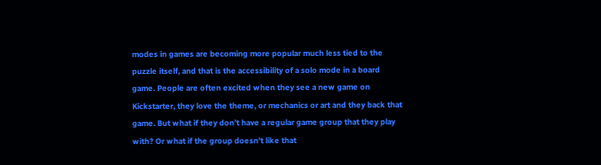modes in games are becoming more popular much less tied to the puzzle itself, and that is the accessibility of a solo mode in a board game. People are often excited when they see a new game on Kickstarter, they love the theme, or mechanics or art and they back that game. But what if they don’t have a regular game group that they play with? Or what if the group doesn’t like that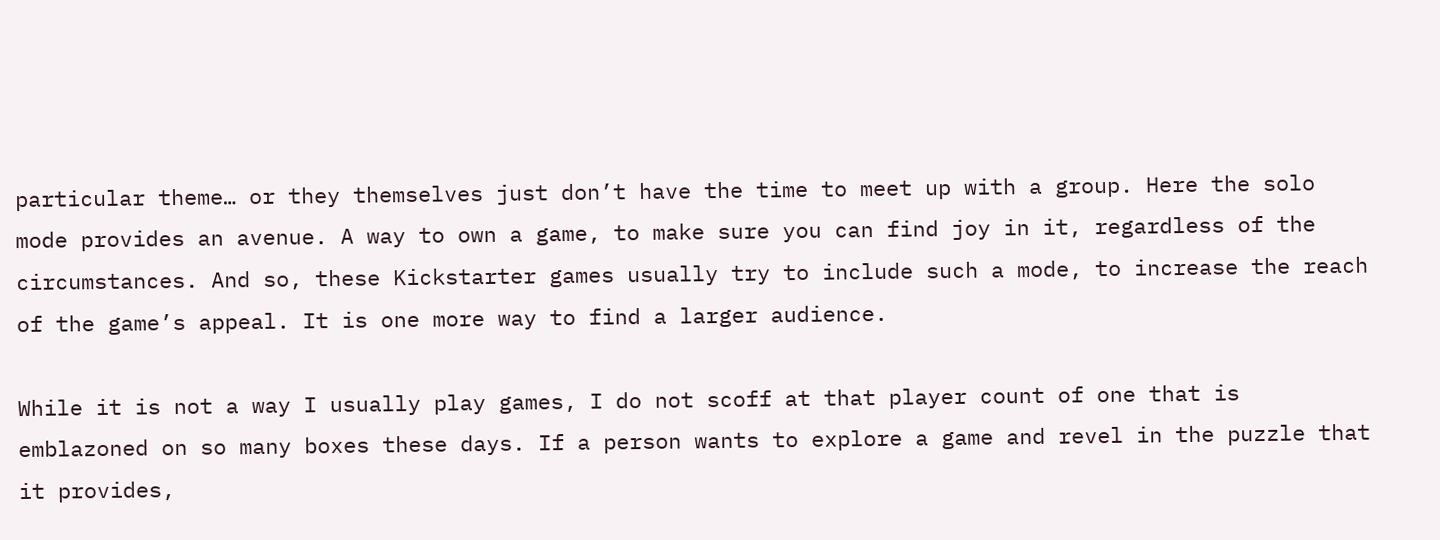particular theme… or they themselves just don’t have the time to meet up with a group. Here the solo mode provides an avenue. A way to own a game, to make sure you can find joy in it, regardless of the circumstances. And so, these Kickstarter games usually try to include such a mode, to increase the reach of the game’s appeal. It is one more way to find a larger audience.

While it is not a way I usually play games, I do not scoff at that player count of one that is emblazoned on so many boxes these days. If a person wants to explore a game and revel in the puzzle that it provides,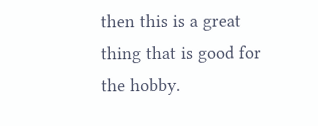then this is a great thing that is good for the hobby.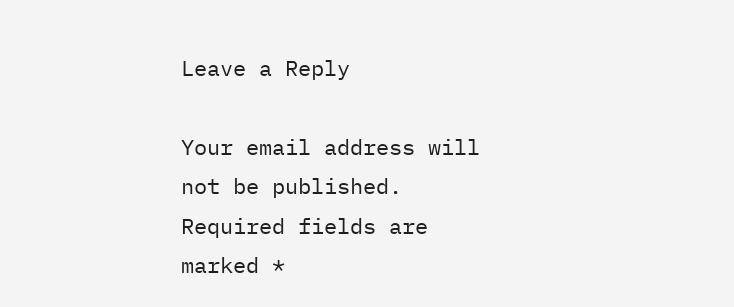Leave a Reply

Your email address will not be published. Required fields are marked *